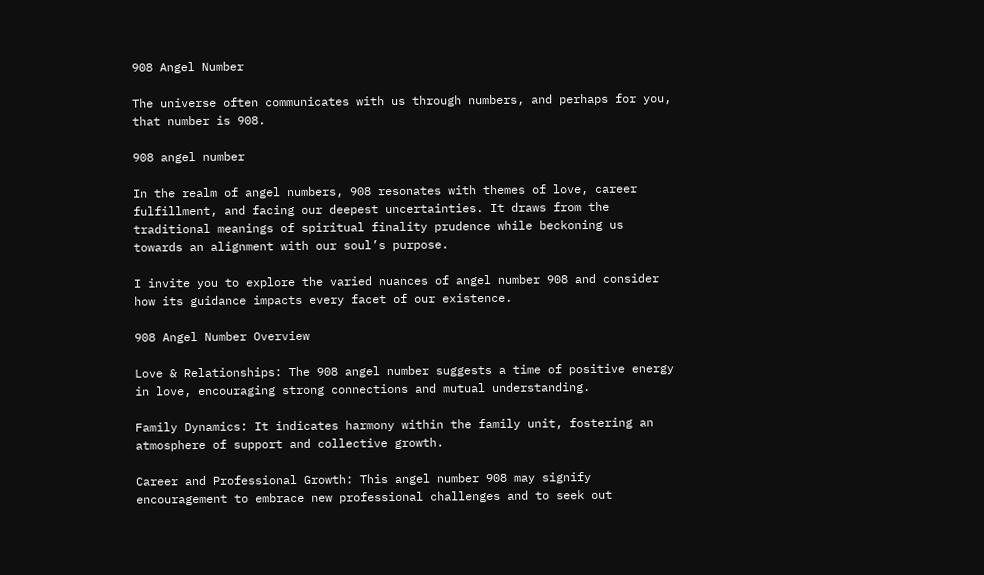908 Angel Number

The universe often communicates with us through numbers, and perhaps for you, that number is 908.

908 angel number

In the realm of angel numbers, 908 resonates with themes of love, career fulfillment, and facing our deepest uncertainties. It draws from the traditional meanings of spiritual finality prudence while beckoning us towards an alignment with our soul’s purpose.

I invite you to explore the varied nuances of angel number 908 and consider how its guidance impacts every facet of our existence.

908 Angel Number Overview

Love & Relationships: The 908 angel number suggests a time of positive energy in love, encouraging strong connections and mutual understanding.

Family Dynamics: It indicates harmony within the family unit, fostering an atmosphere of support and collective growth.

Career and Professional Growth: This angel number 908 may signify encouragement to embrace new professional challenges and to seek out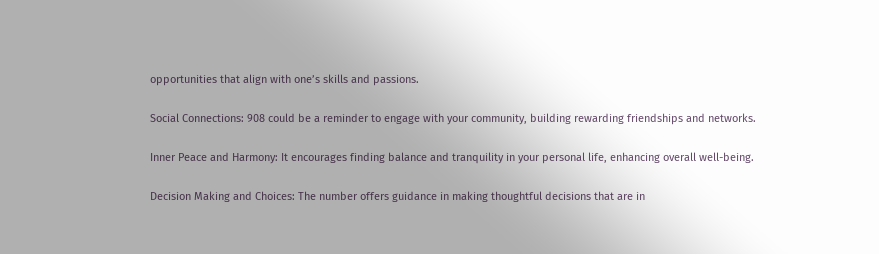opportunities that align with one’s skills and passions.

Social Connections: 908 could be a reminder to engage with your community, building rewarding friendships and networks.

Inner Peace and Harmony: It encourages finding balance and tranquility in your personal life, enhancing overall well-being.

Decision Making and Choices: The number offers guidance in making thoughtful decisions that are in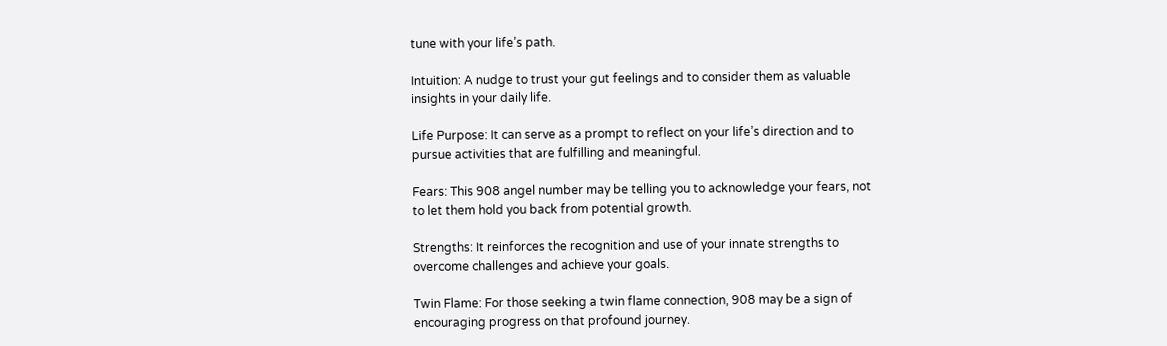tune with your life’s path.

Intuition: A nudge to trust your gut feelings and to consider them as valuable insights in your daily life.

Life Purpose: It can serve as a prompt to reflect on your life’s direction and to pursue activities that are fulfilling and meaningful.

Fears: This 908 angel number may be telling you to acknowledge your fears, not to let them hold you back from potential growth.

Strengths: It reinforces the recognition and use of your innate strengths to overcome challenges and achieve your goals.

Twin Flame: For those seeking a twin flame connection, 908 may be a sign of encouraging progress on that profound journey.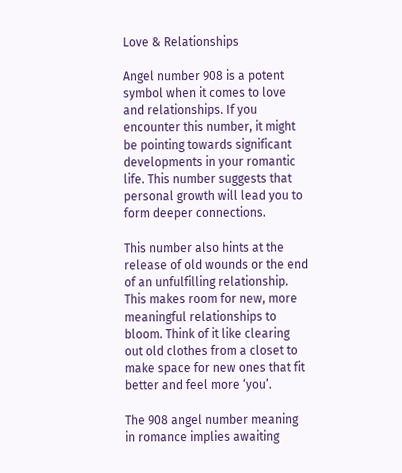Love & Relationships

Angel number 908 is a potent symbol when it comes to love and relationships. If you encounter this number, it might be pointing towards significant developments in your romantic life. This number suggests that personal growth will lead you to form deeper connections.

This number also hints at the release of old wounds or the end of an unfulfilling relationship. This makes room for new, more meaningful relationships to bloom. Think of it like clearing out old clothes from a closet to make space for new ones that fit better and feel more ‘you’.

The 908 angel number meaning in romance implies awaiting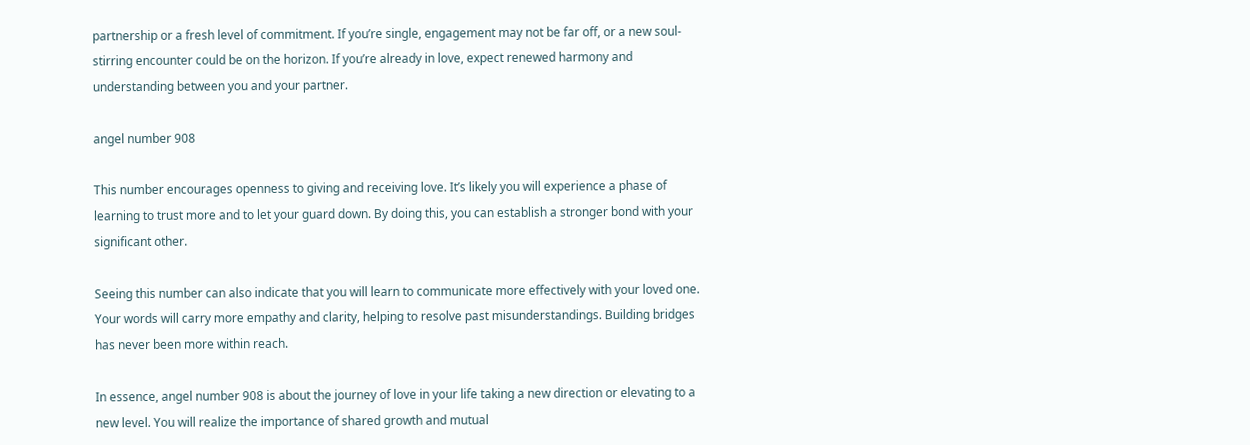partnership or a fresh level of commitment. If you’re single, engagement may not be far off, or a new soul-stirring encounter could be on the horizon. If you’re already in love, expect renewed harmony and understanding between you and your partner.

angel number 908

This number encourages openness to giving and receiving love. It’s likely you will experience a phase of learning to trust more and to let your guard down. By doing this, you can establish a stronger bond with your significant other.

Seeing this number can also indicate that you will learn to communicate more effectively with your loved one. Your words will carry more empathy and clarity, helping to resolve past misunderstandings. Building bridges has never been more within reach.

In essence, angel number 908 is about the journey of love in your life taking a new direction or elevating to a new level. You will realize the importance of shared growth and mutual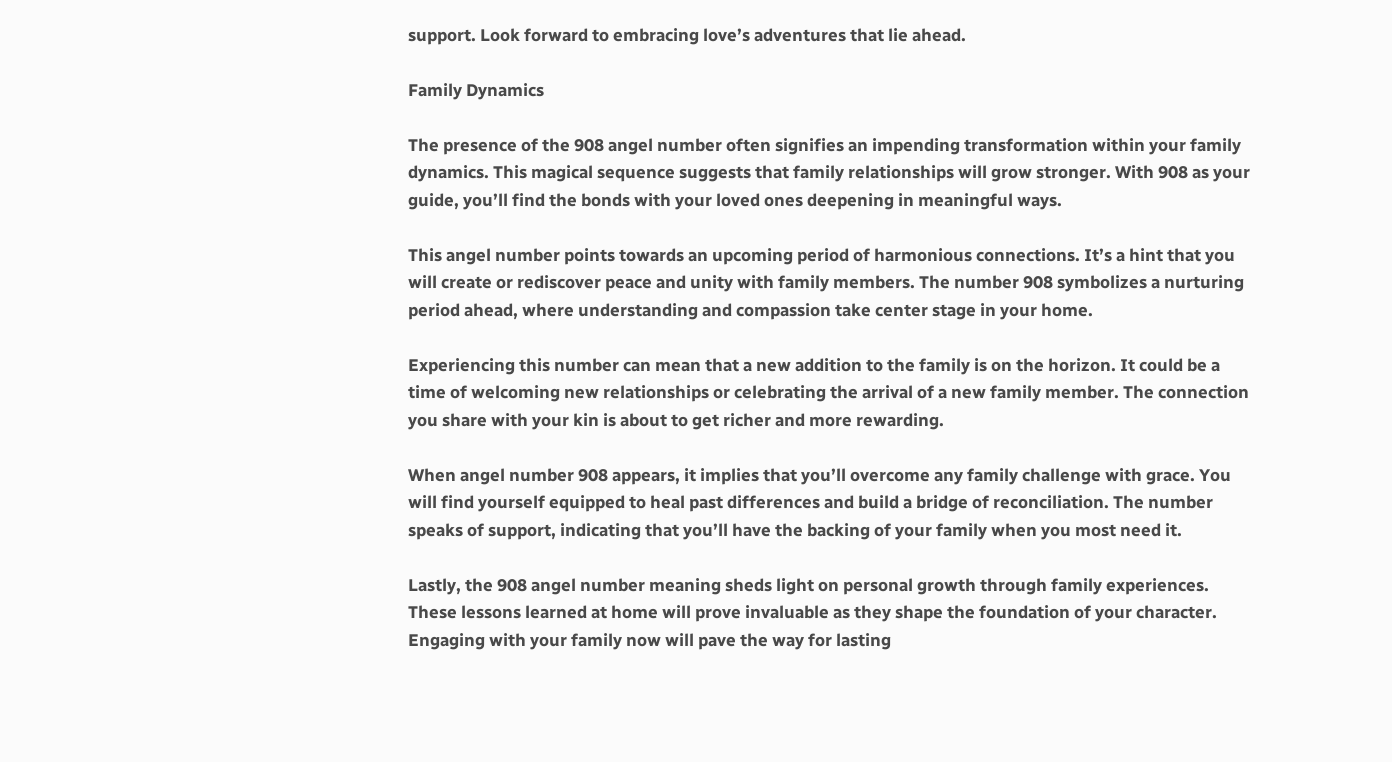support. Look forward to embracing love’s adventures that lie ahead.

Family Dynamics

The presence of the 908 angel number often signifies an impending transformation within your family dynamics. This magical sequence suggests that family relationships will grow stronger. With 908 as your guide, you’ll find the bonds with your loved ones deepening in meaningful ways.

This angel number points towards an upcoming period of harmonious connections. It’s a hint that you will create or rediscover peace and unity with family members. The number 908 symbolizes a nurturing period ahead, where understanding and compassion take center stage in your home.

Experiencing this number can mean that a new addition to the family is on the horizon. It could be a time of welcoming new relationships or celebrating the arrival of a new family member. The connection you share with your kin is about to get richer and more rewarding.

When angel number 908 appears, it implies that you’ll overcome any family challenge with grace. You will find yourself equipped to heal past differences and build a bridge of reconciliation. The number speaks of support, indicating that you’ll have the backing of your family when you most need it.

Lastly, the 908 angel number meaning sheds light on personal growth through family experiences. These lessons learned at home will prove invaluable as they shape the foundation of your character. Engaging with your family now will pave the way for lasting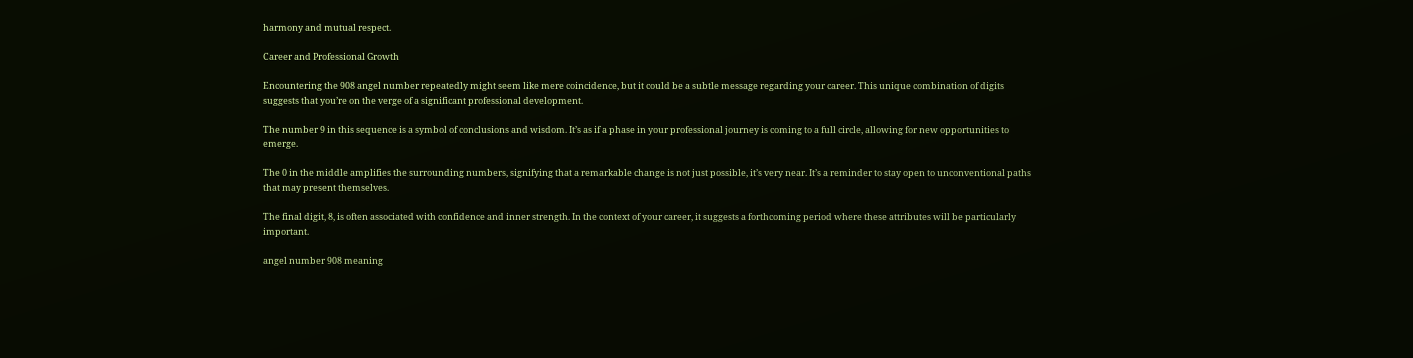harmony and mutual respect.

Career and Professional Growth

Encountering the 908 angel number repeatedly might seem like mere coincidence, but it could be a subtle message regarding your career. This unique combination of digits suggests that you’re on the verge of a significant professional development.

The number 9 in this sequence is a symbol of conclusions and wisdom. It’s as if a phase in your professional journey is coming to a full circle, allowing for new opportunities to emerge.

The 0 in the middle amplifies the surrounding numbers, signifying that a remarkable change is not just possible, it’s very near. It’s a reminder to stay open to unconventional paths that may present themselves.

The final digit, 8, is often associated with confidence and inner strength. In the context of your career, it suggests a forthcoming period where these attributes will be particularly important.

angel number 908 meaning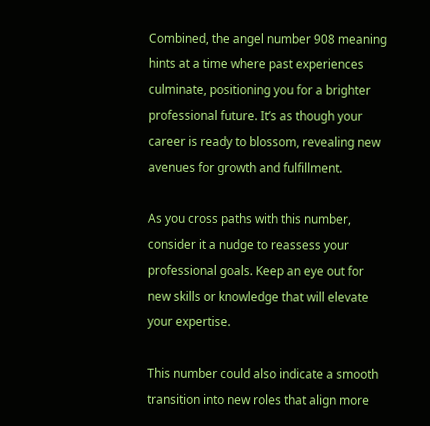Combined, the angel number 908 meaning hints at a time where past experiences culminate, positioning you for a brighter professional future. It’s as though your career is ready to blossom, revealing new avenues for growth and fulfillment.

As you cross paths with this number, consider it a nudge to reassess your professional goals. Keep an eye out for new skills or knowledge that will elevate your expertise.

This number could also indicate a smooth transition into new roles that align more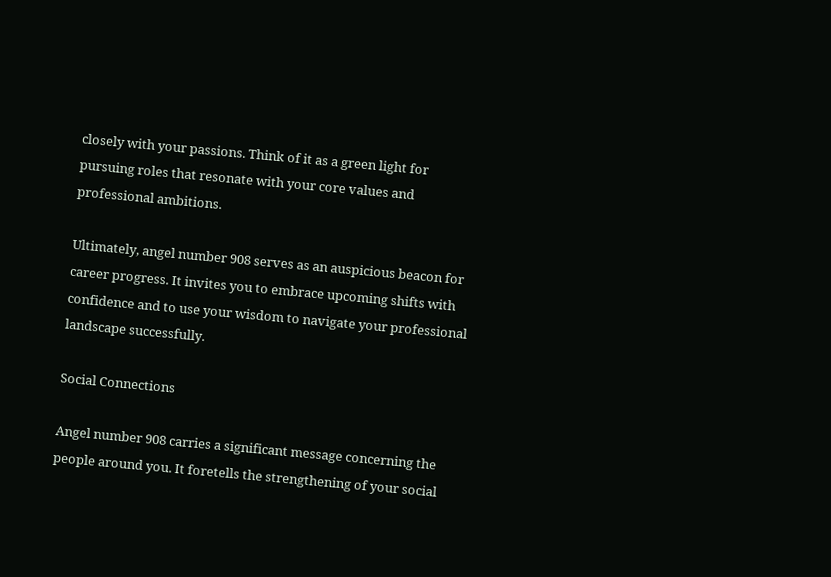closely with your passions. Think of it as a green light for pursuing roles that resonate with your core values and professional ambitions.

Ultimately, angel number 908 serves as an auspicious beacon for career progress. It invites you to embrace upcoming shifts with confidence and to use your wisdom to navigate your professional landscape successfully.

Social Connections

Angel number 908 carries a significant message concerning the people around you. It foretells the strengthening of your social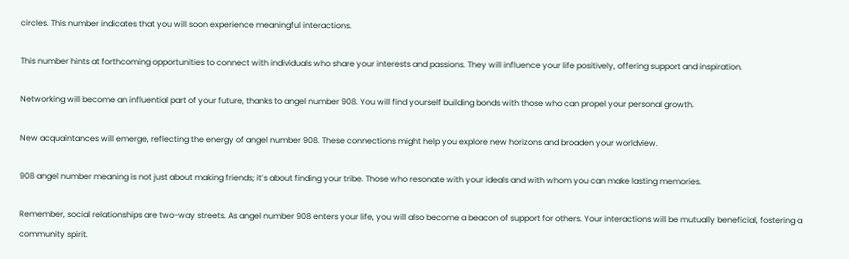circles. This number indicates that you will soon experience meaningful interactions.

This number hints at forthcoming opportunities to connect with individuals who share your interests and passions. They will influence your life positively, offering support and inspiration.

Networking will become an influential part of your future, thanks to angel number 908. You will find yourself building bonds with those who can propel your personal growth.

New acquaintances will emerge, reflecting the energy of angel number 908. These connections might help you explore new horizons and broaden your worldview.

908 angel number meaning is not just about making friends; it’s about finding your tribe. Those who resonate with your ideals and with whom you can make lasting memories.

Remember, social relationships are two-way streets. As angel number 908 enters your life, you will also become a beacon of support for others. Your interactions will be mutually beneficial, fostering a community spirit.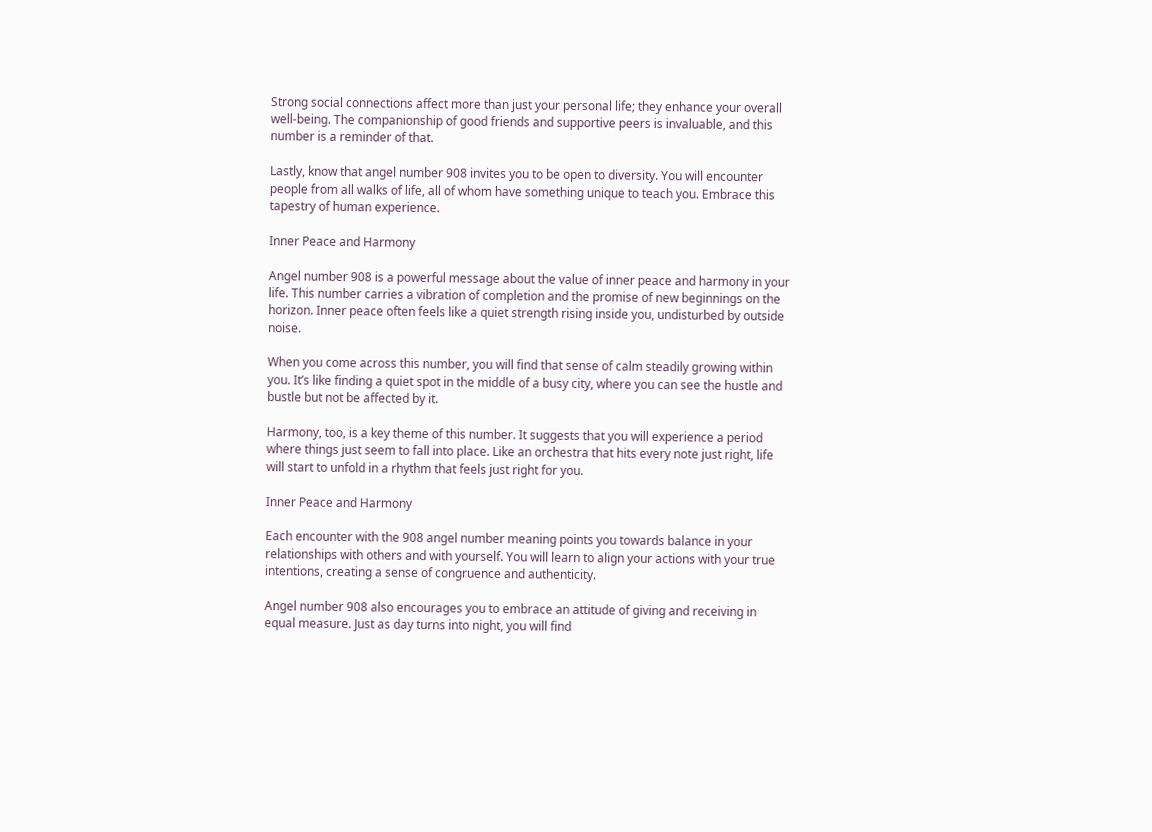Strong social connections affect more than just your personal life; they enhance your overall well-being. The companionship of good friends and supportive peers is invaluable, and this number is a reminder of that.

Lastly, know that angel number 908 invites you to be open to diversity. You will encounter people from all walks of life, all of whom have something unique to teach you. Embrace this tapestry of human experience.

Inner Peace and Harmony

Angel number 908 is a powerful message about the value of inner peace and harmony in your life. This number carries a vibration of completion and the promise of new beginnings on the horizon. Inner peace often feels like a quiet strength rising inside you, undisturbed by outside noise.

When you come across this number, you will find that sense of calm steadily growing within you. It’s like finding a quiet spot in the middle of a busy city, where you can see the hustle and bustle but not be affected by it.

Harmony, too, is a key theme of this number. It suggests that you will experience a period where things just seem to fall into place. Like an orchestra that hits every note just right, life will start to unfold in a rhythm that feels just right for you.

Inner Peace and Harmony

Each encounter with the 908 angel number meaning points you towards balance in your relationships with others and with yourself. You will learn to align your actions with your true intentions, creating a sense of congruence and authenticity.

Angel number 908 also encourages you to embrace an attitude of giving and receiving in equal measure. Just as day turns into night, you will find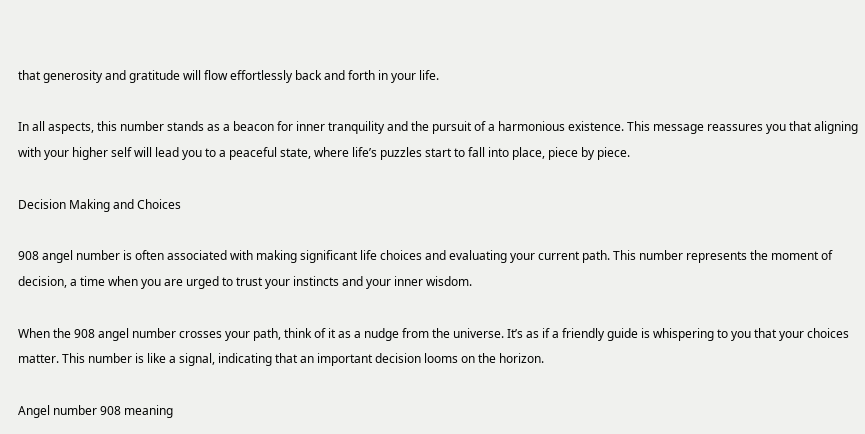that generosity and gratitude will flow effortlessly back and forth in your life.

In all aspects, this number stands as a beacon for inner tranquility and the pursuit of a harmonious existence. This message reassures you that aligning with your higher self will lead you to a peaceful state, where life’s puzzles start to fall into place, piece by piece.

Decision Making and Choices

908 angel number is often associated with making significant life choices and evaluating your current path. This number represents the moment of decision, a time when you are urged to trust your instincts and your inner wisdom.

When the 908 angel number crosses your path, think of it as a nudge from the universe. It’s as if a friendly guide is whispering to you that your choices matter. This number is like a signal, indicating that an important decision looms on the horizon.

Angel number 908 meaning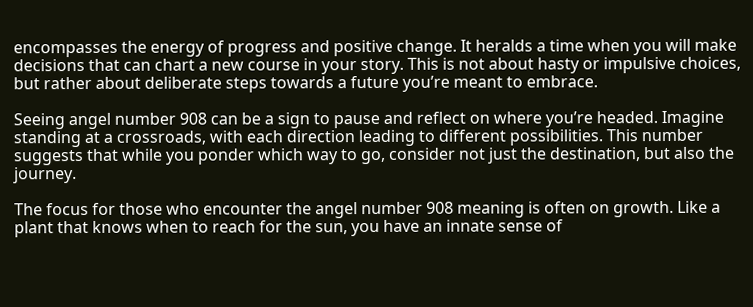encompasses the energy of progress and positive change. It heralds a time when you will make decisions that can chart a new course in your story. This is not about hasty or impulsive choices, but rather about deliberate steps towards a future you’re meant to embrace.

Seeing angel number 908 can be a sign to pause and reflect on where you’re headed. Imagine standing at a crossroads, with each direction leading to different possibilities. This number suggests that while you ponder which way to go, consider not just the destination, but also the journey.

The focus for those who encounter the angel number 908 meaning is often on growth. Like a plant that knows when to reach for the sun, you have an innate sense of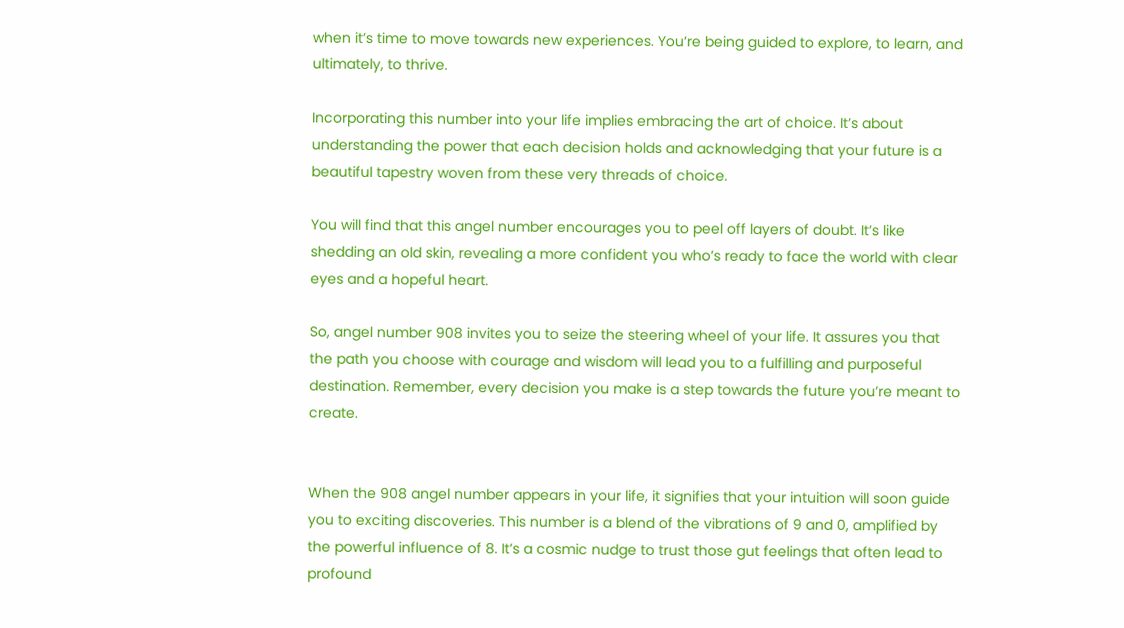when it’s time to move towards new experiences. You’re being guided to explore, to learn, and ultimately, to thrive.

Incorporating this number into your life implies embracing the art of choice. It’s about understanding the power that each decision holds and acknowledging that your future is a beautiful tapestry woven from these very threads of choice.

You will find that this angel number encourages you to peel off layers of doubt. It’s like shedding an old skin, revealing a more confident you who’s ready to face the world with clear eyes and a hopeful heart.

So, angel number 908 invites you to seize the steering wheel of your life. It assures you that the path you choose with courage and wisdom will lead you to a fulfilling and purposeful destination. Remember, every decision you make is a step towards the future you’re meant to create.


When the 908 angel number appears in your life, it signifies that your intuition will soon guide you to exciting discoveries. This number is a blend of the vibrations of 9 and 0, amplified by the powerful influence of 8. It’s a cosmic nudge to trust those gut feelings that often lead to profound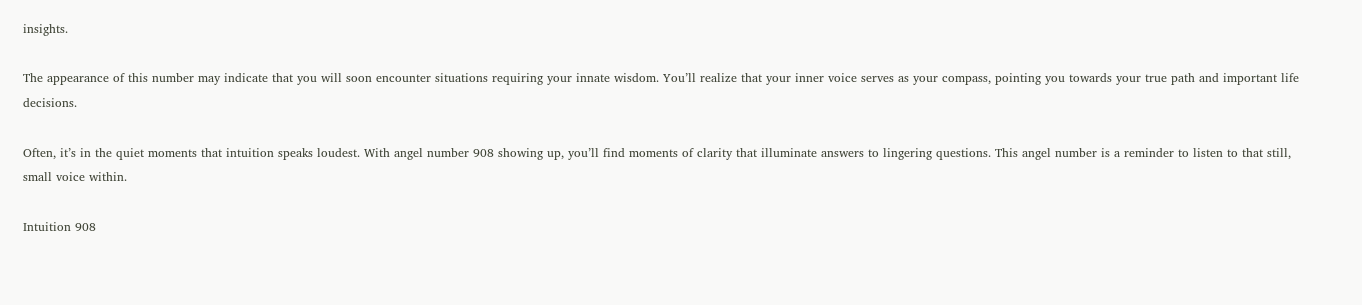insights.

The appearance of this number may indicate that you will soon encounter situations requiring your innate wisdom. You’ll realize that your inner voice serves as your compass, pointing you towards your true path and important life decisions.

Often, it’s in the quiet moments that intuition speaks loudest. With angel number 908 showing up, you’ll find moments of clarity that illuminate answers to lingering questions. This angel number is a reminder to listen to that still, small voice within.

Intuition 908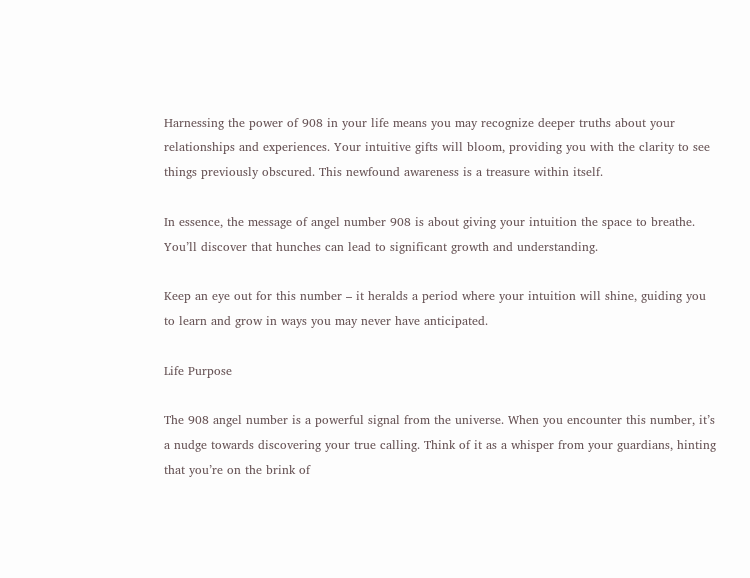Harnessing the power of 908 in your life means you may recognize deeper truths about your relationships and experiences. Your intuitive gifts will bloom, providing you with the clarity to see things previously obscured. This newfound awareness is a treasure within itself.

In essence, the message of angel number 908 is about giving your intuition the space to breathe. You’ll discover that hunches can lead to significant growth and understanding.

Keep an eye out for this number – it heralds a period where your intuition will shine, guiding you to learn and grow in ways you may never have anticipated.

Life Purpose

The 908 angel number is a powerful signal from the universe. When you encounter this number, it’s a nudge towards discovering your true calling. Think of it as a whisper from your guardians, hinting that you’re on the brink of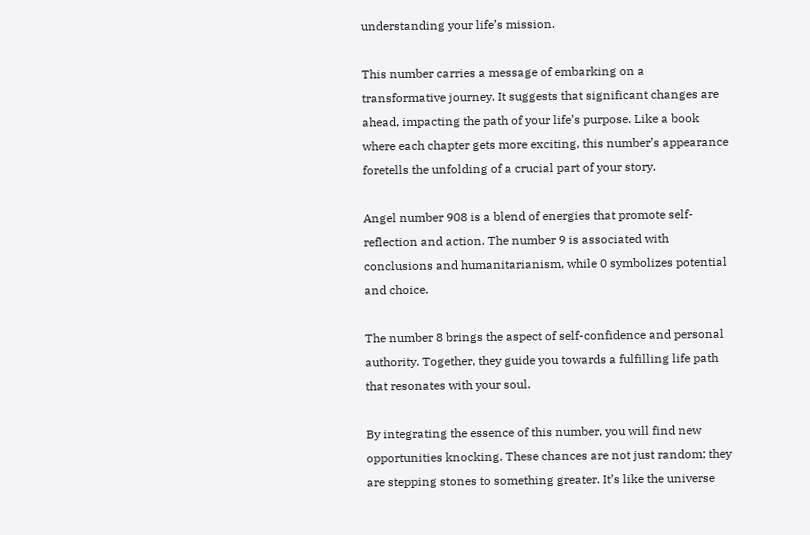understanding your life’s mission.

This number carries a message of embarking on a transformative journey. It suggests that significant changes are ahead, impacting the path of your life’s purpose. Like a book where each chapter gets more exciting, this number’s appearance foretells the unfolding of a crucial part of your story.

Angel number 908 is a blend of energies that promote self-reflection and action. The number 9 is associated with conclusions and humanitarianism, while 0 symbolizes potential and choice.

The number 8 brings the aspect of self-confidence and personal authority. Together, they guide you towards a fulfilling life path that resonates with your soul.

By integrating the essence of this number, you will find new opportunities knocking. These chances are not just random; they are stepping stones to something greater. It’s like the universe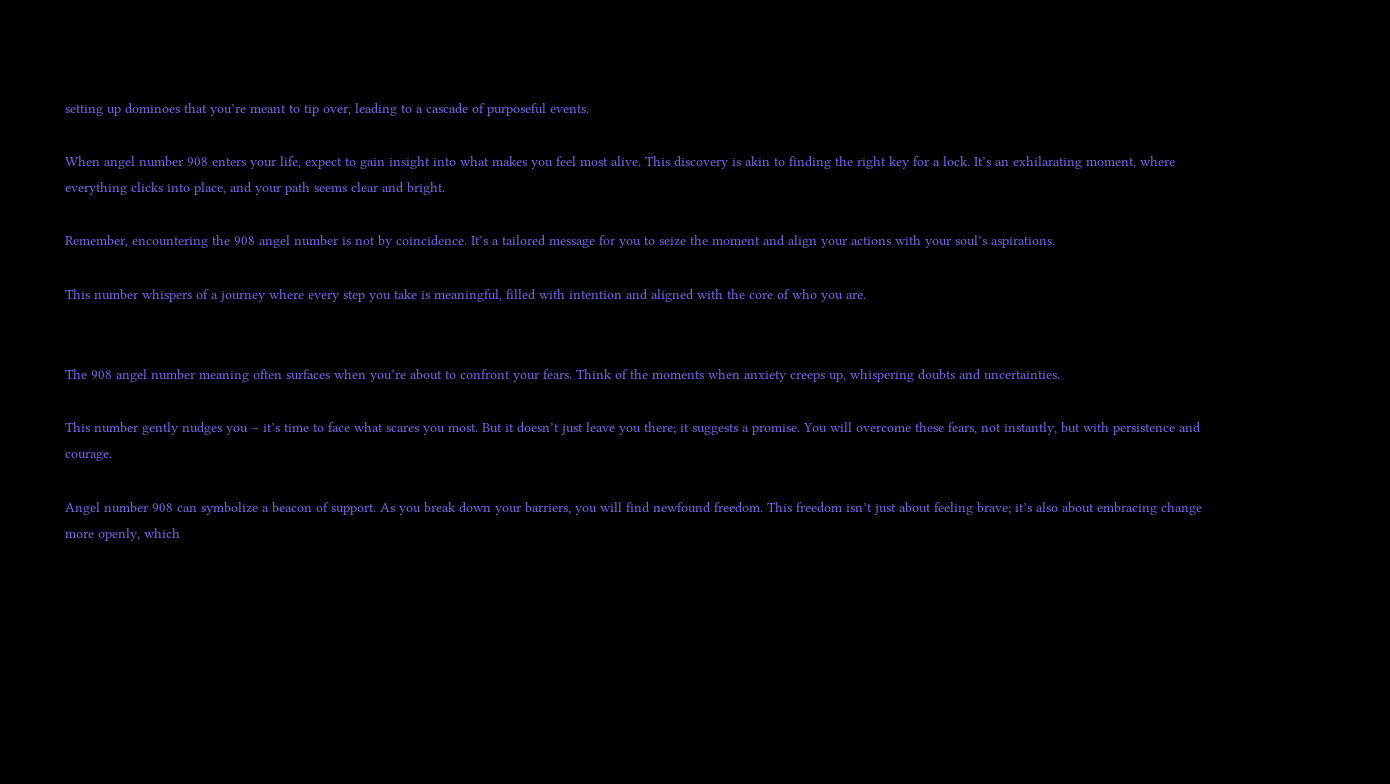setting up dominoes that you’re meant to tip over, leading to a cascade of purposeful events.

When angel number 908 enters your life, expect to gain insight into what makes you feel most alive. This discovery is akin to finding the right key for a lock. It’s an exhilarating moment, where everything clicks into place, and your path seems clear and bright.

Remember, encountering the 908 angel number is not by coincidence. It’s a tailored message for you to seize the moment and align your actions with your soul’s aspirations.

This number whispers of a journey where every step you take is meaningful, filled with intention and aligned with the core of who you are.


The 908 angel number meaning often surfaces when you’re about to confront your fears. Think of the moments when anxiety creeps up, whispering doubts and uncertainties.

This number gently nudges you – it’s time to face what scares you most. But it doesn’t just leave you there; it suggests a promise. You will overcome these fears, not instantly, but with persistence and courage.

Angel number 908 can symbolize a beacon of support. As you break down your barriers, you will find newfound freedom. This freedom isn’t just about feeling brave; it’s also about embracing change more openly, which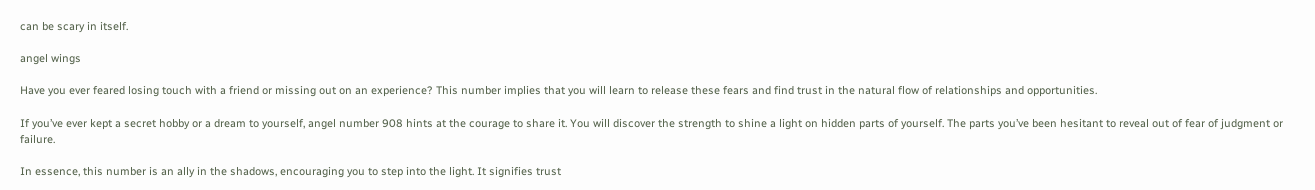can be scary in itself.

angel wings

Have you ever feared losing touch with a friend or missing out on an experience? This number implies that you will learn to release these fears and find trust in the natural flow of relationships and opportunities.

If you’ve ever kept a secret hobby or a dream to yourself, angel number 908 hints at the courage to share it. You will discover the strength to shine a light on hidden parts of yourself. The parts you’ve been hesitant to reveal out of fear of judgment or failure.

In essence, this number is an ally in the shadows, encouraging you to step into the light. It signifies trust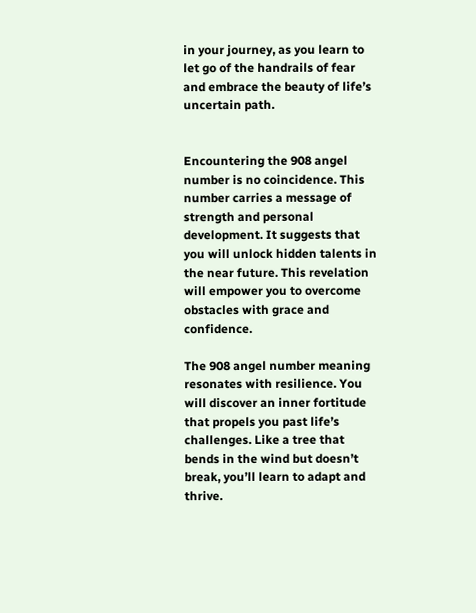in your journey, as you learn to let go of the handrails of fear and embrace the beauty of life’s uncertain path.


Encountering the 908 angel number is no coincidence. This number carries a message of strength and personal development. It suggests that you will unlock hidden talents in the near future. This revelation will empower you to overcome obstacles with grace and confidence.

The 908 angel number meaning resonates with resilience. You will discover an inner fortitude that propels you past life’s challenges. Like a tree that bends in the wind but doesn’t break, you’ll learn to adapt and thrive.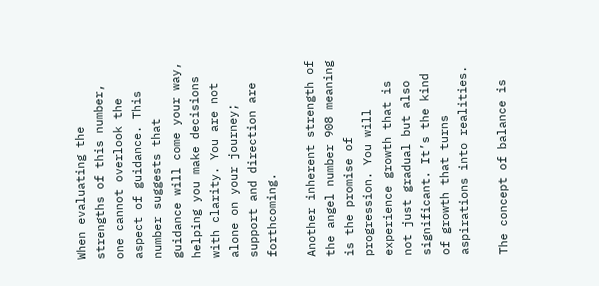When evaluating the strengths of this number, one cannot overlook the aspect of guidance. This number suggests that guidance will come your way, helping you make decisions with clarity. You are not alone on your journey; support and direction are forthcoming.

Another inherent strength of the angel number 908 meaning is the promise of progression. You will experience growth that is not just gradual but also significant. It’s the kind of growth that turns aspirations into realities.

The concept of balance is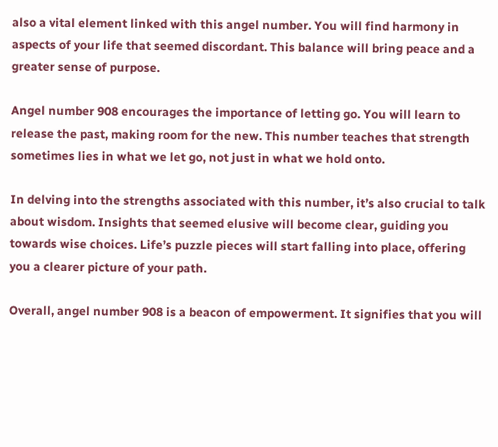also a vital element linked with this angel number. You will find harmony in aspects of your life that seemed discordant. This balance will bring peace and a greater sense of purpose.

Angel number 908 encourages the importance of letting go. You will learn to release the past, making room for the new. This number teaches that strength sometimes lies in what we let go, not just in what we hold onto.

In delving into the strengths associated with this number, it’s also crucial to talk about wisdom. Insights that seemed elusive will become clear, guiding you towards wise choices. Life’s puzzle pieces will start falling into place, offering you a clearer picture of your path.

Overall, angel number 908 is a beacon of empowerment. It signifies that you will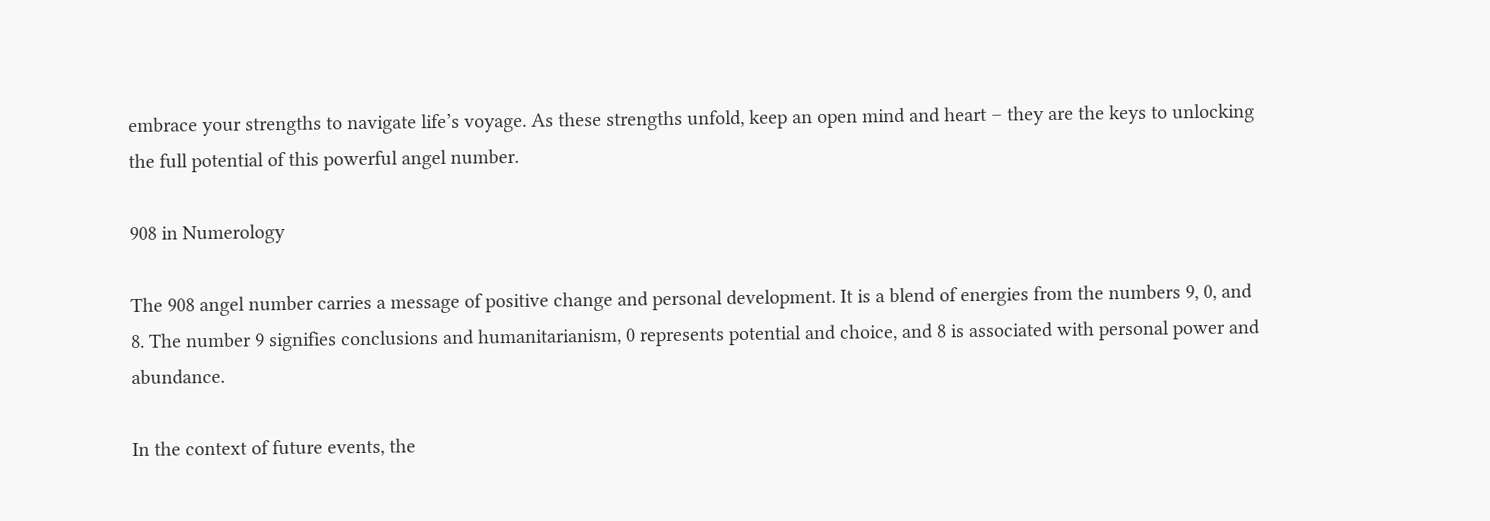embrace your strengths to navigate life’s voyage. As these strengths unfold, keep an open mind and heart – they are the keys to unlocking the full potential of this powerful angel number.

908 in Numerology

The 908 angel number carries a message of positive change and personal development. It is a blend of energies from the numbers 9, 0, and 8. The number 9 signifies conclusions and humanitarianism, 0 represents potential and choice, and 8 is associated with personal power and abundance.

In the context of future events, the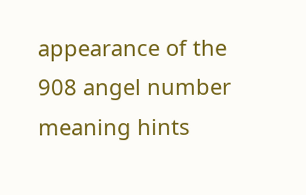appearance of the 908 angel number meaning hints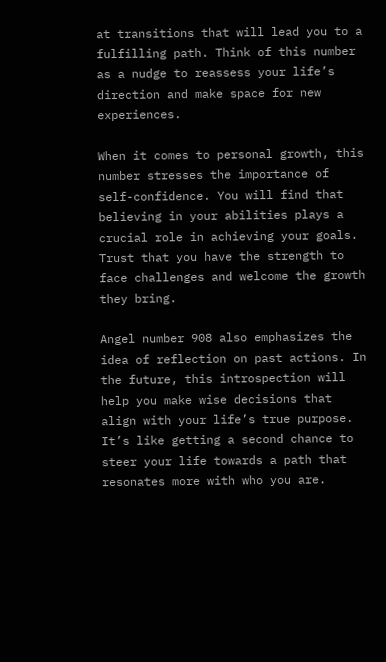at transitions that will lead you to a fulfilling path. Think of this number as a nudge to reassess your life’s direction and make space for new experiences.

When it comes to personal growth, this number stresses the importance of self-confidence. You will find that believing in your abilities plays a crucial role in achieving your goals. Trust that you have the strength to face challenges and welcome the growth they bring.

Angel number 908 also emphasizes the idea of reflection on past actions. In the future, this introspection will help you make wise decisions that align with your life’s true purpose. It’s like getting a second chance to steer your life towards a path that resonates more with who you are.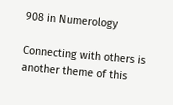908 in Numerology

Connecting with others is another theme of this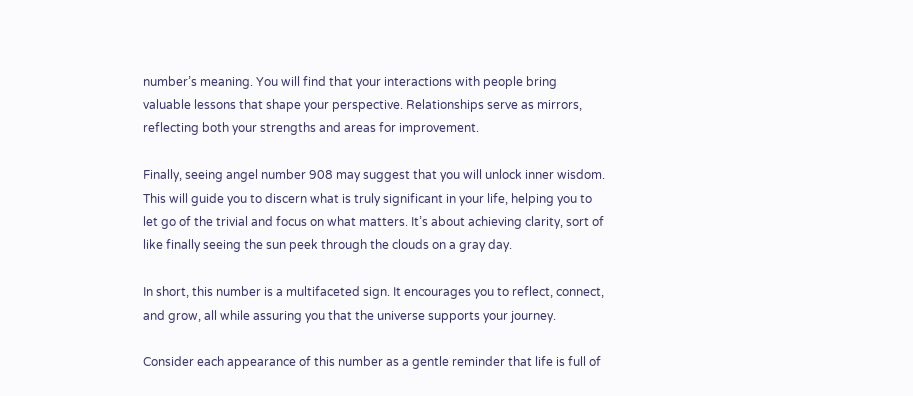number’s meaning. You will find that your interactions with people bring valuable lessons that shape your perspective. Relationships serve as mirrors, reflecting both your strengths and areas for improvement.

Finally, seeing angel number 908 may suggest that you will unlock inner wisdom. This will guide you to discern what is truly significant in your life, helping you to let go of the trivial and focus on what matters. It’s about achieving clarity, sort of like finally seeing the sun peek through the clouds on a gray day.

In short, this number is a multifaceted sign. It encourages you to reflect, connect, and grow, all while assuring you that the universe supports your journey.

Consider each appearance of this number as a gentle reminder that life is full of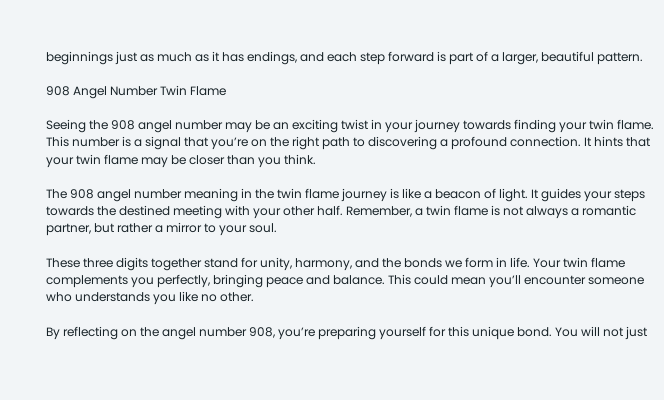beginnings just as much as it has endings, and each step forward is part of a larger, beautiful pattern.

908 Angel Number Twin Flame

Seeing the 908 angel number may be an exciting twist in your journey towards finding your twin flame. This number is a signal that you’re on the right path to discovering a profound connection. It hints that your twin flame may be closer than you think.

The 908 angel number meaning in the twin flame journey is like a beacon of light. It guides your steps towards the destined meeting with your other half. Remember, a twin flame is not always a romantic partner, but rather a mirror to your soul.

These three digits together stand for unity, harmony, and the bonds we form in life. Your twin flame complements you perfectly, bringing peace and balance. This could mean you’ll encounter someone who understands you like no other.

By reflecting on the angel number 908, you’re preparing yourself for this unique bond. You will not just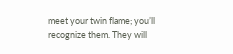meet your twin flame; you’ll recognize them. They will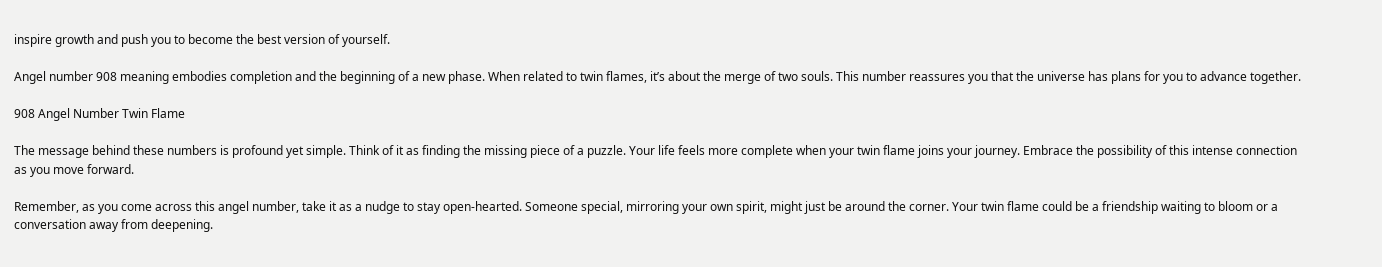inspire growth and push you to become the best version of yourself.

Angel number 908 meaning embodies completion and the beginning of a new phase. When related to twin flames, it’s about the merge of two souls. This number reassures you that the universe has plans for you to advance together.

908 Angel Number Twin Flame

The message behind these numbers is profound yet simple. Think of it as finding the missing piece of a puzzle. Your life feels more complete when your twin flame joins your journey. Embrace the possibility of this intense connection as you move forward.

Remember, as you come across this angel number, take it as a nudge to stay open-hearted. Someone special, mirroring your own spirit, might just be around the corner. Your twin flame could be a friendship waiting to bloom or a conversation away from deepening.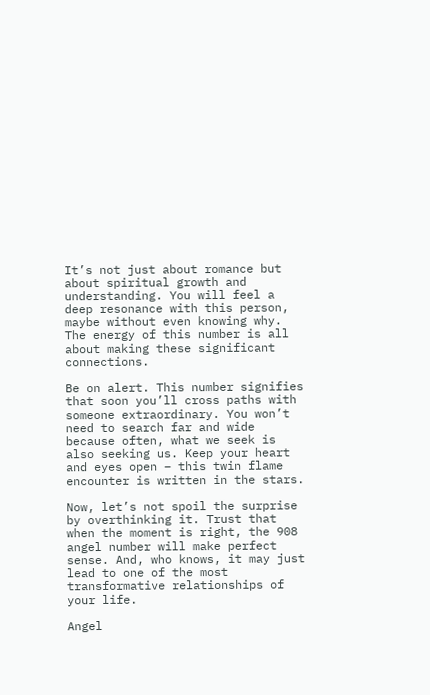It’s not just about romance but about spiritual growth and understanding. You will feel a deep resonance with this person, maybe without even knowing why. The energy of this number is all about making these significant connections.

Be on alert. This number signifies that soon you’ll cross paths with someone extraordinary. You won’t need to search far and wide because often, what we seek is also seeking us. Keep your heart and eyes open – this twin flame encounter is written in the stars.

Now, let’s not spoil the surprise by overthinking it. Trust that when the moment is right, the 908 angel number will make perfect sense. And, who knows, it may just lead to one of the most transformative relationships of your life.

Angel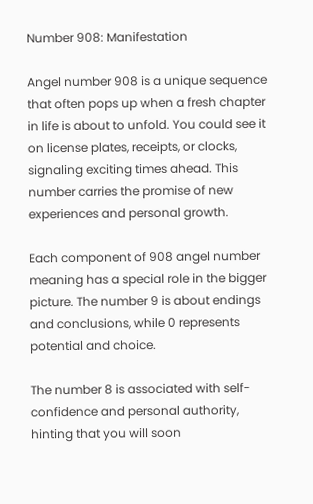Number 908: Manifestation

Angel number 908 is a unique sequence that often pops up when a fresh chapter in life is about to unfold. You could see it on license plates, receipts, or clocks, signaling exciting times ahead. This number carries the promise of new experiences and personal growth.

Each component of 908 angel number meaning has a special role in the bigger picture. The number 9 is about endings and conclusions, while 0 represents potential and choice.

The number 8 is associated with self-confidence and personal authority, hinting that you will soon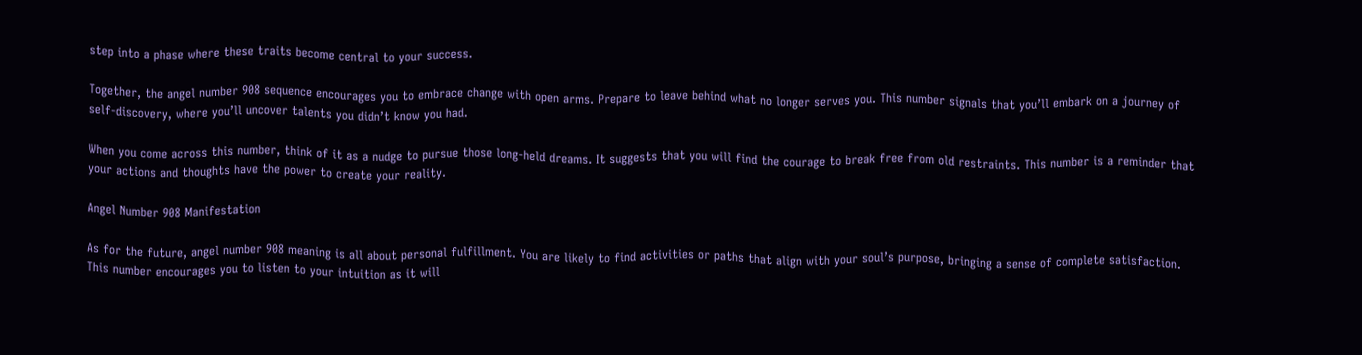step into a phase where these traits become central to your success.

Together, the angel number 908 sequence encourages you to embrace change with open arms. Prepare to leave behind what no longer serves you. This number signals that you’ll embark on a journey of self-discovery, where you’ll uncover talents you didn’t know you had.

When you come across this number, think of it as a nudge to pursue those long-held dreams. It suggests that you will find the courage to break free from old restraints. This number is a reminder that your actions and thoughts have the power to create your reality.

Angel Number 908 Manifestation

As for the future, angel number 908 meaning is all about personal fulfillment. You are likely to find activities or paths that align with your soul’s purpose, bringing a sense of complete satisfaction. This number encourages you to listen to your intuition as it will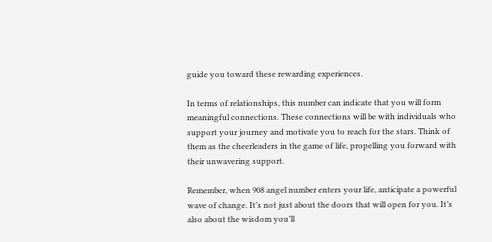guide you toward these rewarding experiences.

In terms of relationships, this number can indicate that you will form meaningful connections. These connections will be with individuals who support your journey and motivate you to reach for the stars. Think of them as the cheerleaders in the game of life, propelling you forward with their unwavering support.

Remember, when 908 angel number enters your life, anticipate a powerful wave of change. It’s not just about the doors that will open for you. It’s also about the wisdom you’ll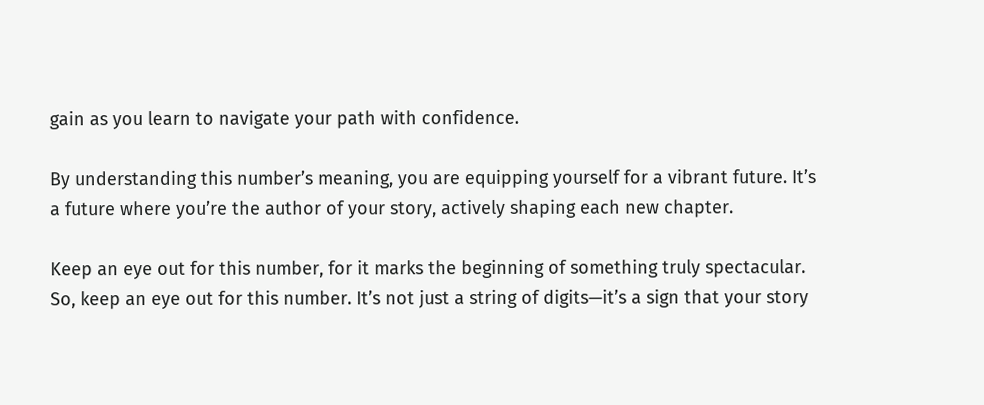gain as you learn to navigate your path with confidence.

By understanding this number’s meaning, you are equipping yourself for a vibrant future. It’s a future where you’re the author of your story, actively shaping each new chapter.

Keep an eye out for this number, for it marks the beginning of something truly spectacular. So, keep an eye out for this number. It’s not just a string of digits—it’s a sign that your story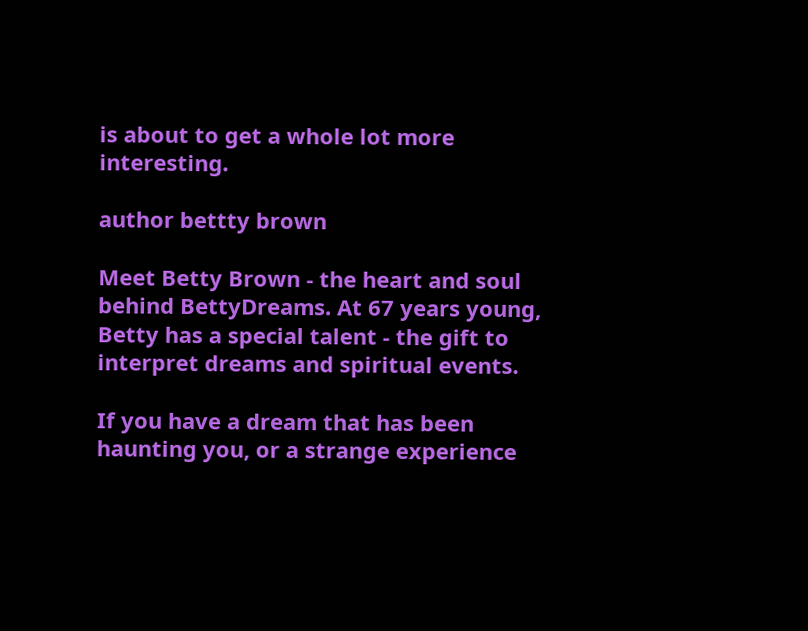is about to get a whole lot more interesting.

author bettty brown

Meet Betty Brown - the heart and soul behind BettyDreams. At 67 years young, Betty has a special talent - the gift to interpret dreams and spiritual events.

If you have a dream that has been haunting you, or a strange experience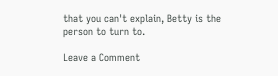that you can't explain, Betty is the person to turn to.

Leave a Comment